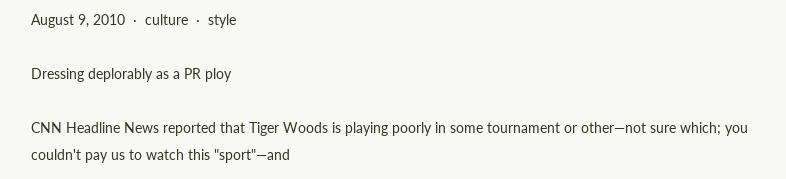August 9, 2010  ·  culture  ·  style

Dressing deplorably as a PR ploy

CNN Headline News reported that Tiger Woods is playing poorly in some tournament or other—not sure which; you couldn't pay us to watch this "sport"—and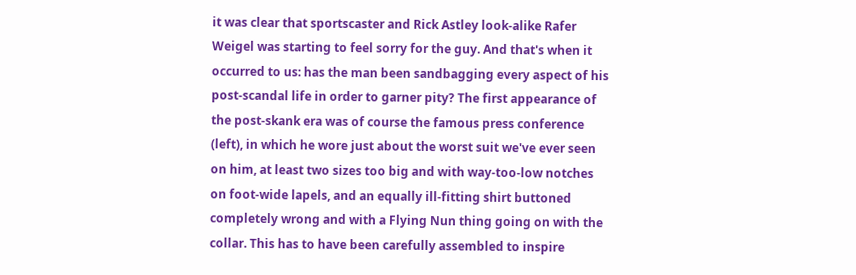it was clear that sportscaster and Rick Astley look-alike Rafer Weigel was starting to feel sorry for the guy. And that's when it occurred to us: has the man been sandbagging every aspect of his post-scandal life in order to garner pity? The first appearance of the post-skank era was of course the famous press conference (left), in which he wore just about the worst suit we've ever seen on him, at least two sizes too big and with way-too-low notches on foot-wide lapels, and an equally ill-fitting shirt buttoned completely wrong and with a Flying Nun thing going on with the collar. This has to have been carefully assembled to inspire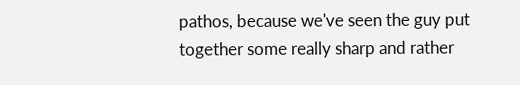pathos, because we've seen the guy put together some really sharp and rather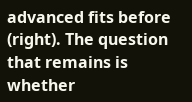advanced fits before (right). The question that remains is whether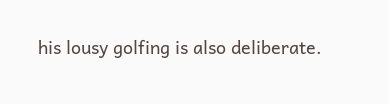his lousy golfing is also deliberate.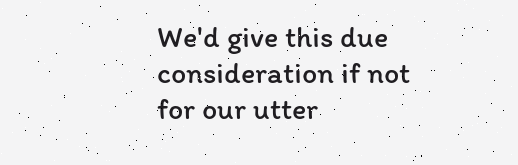We'd give this due consideration if not for our utter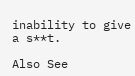inability to give a s**t.

Also See